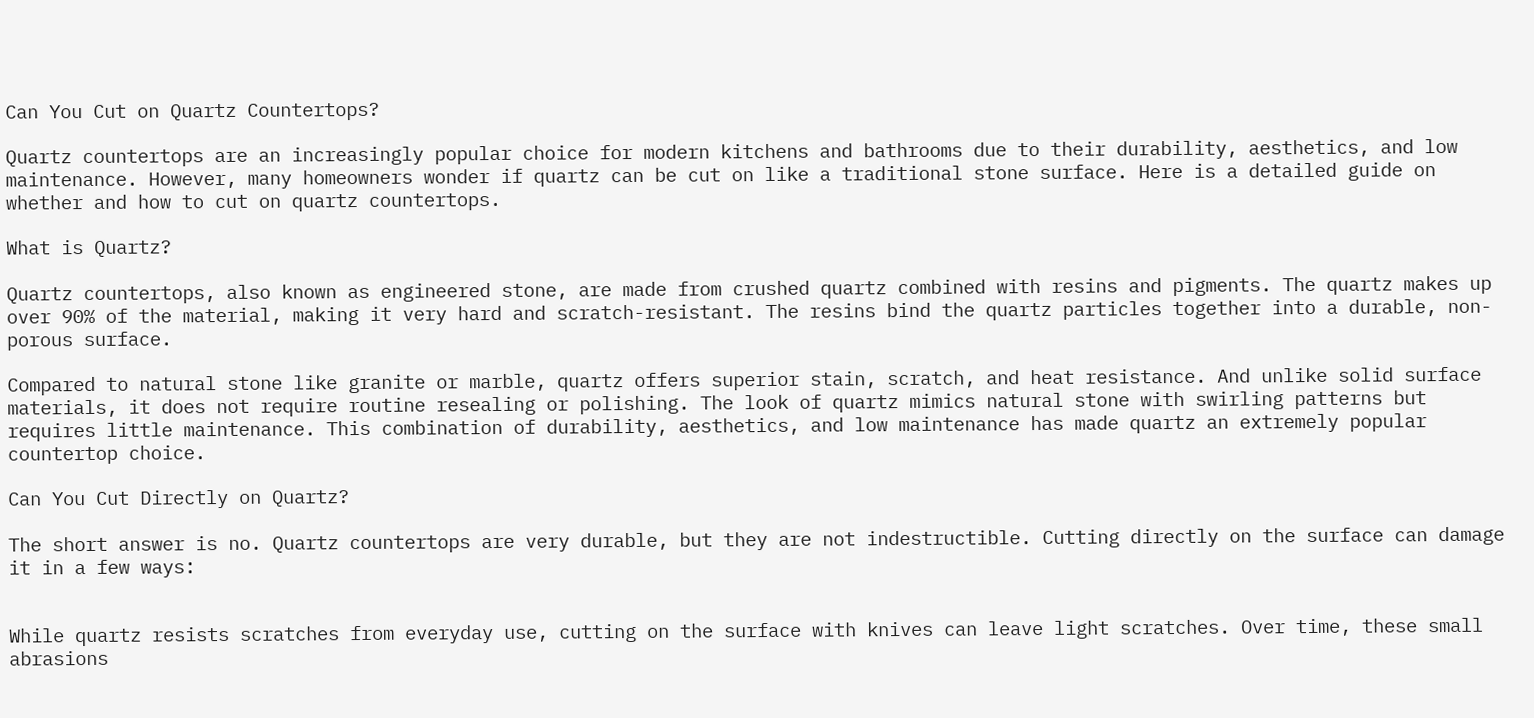Can You Cut on Quartz Countertops?

Quartz countertops are an increasingly popular choice for modern kitchens and bathrooms due to their durability, aesthetics, and low maintenance. However, many homeowners wonder if quartz can be cut on like a traditional stone surface. Here is a detailed guide on whether and how to cut on quartz countertops.

What is Quartz?

Quartz countertops, also known as engineered stone, are made from crushed quartz combined with resins and pigments. The quartz makes up over 90% of the material, making it very hard and scratch-resistant. The resins bind the quartz particles together into a durable, non-porous surface.

Compared to natural stone like granite or marble, quartz offers superior stain, scratch, and heat resistance. And unlike solid surface materials, it does not require routine resealing or polishing. The look of quartz mimics natural stone with swirling patterns but requires little maintenance. This combination of durability, aesthetics, and low maintenance has made quartz an extremely popular countertop choice.

Can You Cut Directly on Quartz?

The short answer is no. Quartz countertops are very durable, but they are not indestructible. Cutting directly on the surface can damage it in a few ways:


While quartz resists scratches from everyday use, cutting on the surface with knives can leave light scratches. Over time, these small abrasions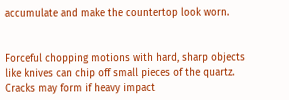accumulate and make the countertop look worn.


Forceful chopping motions with hard, sharp objects like knives can chip off small pieces of the quartz. Cracks may form if heavy impact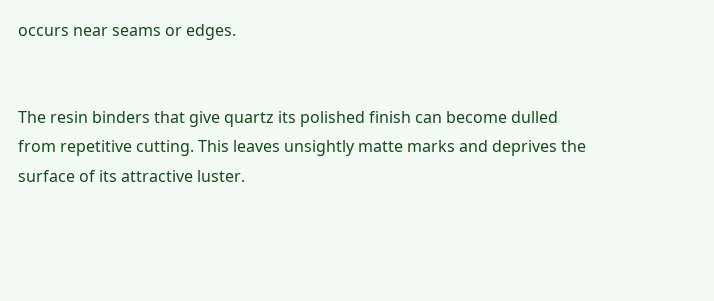occurs near seams or edges.


The resin binders that give quartz its polished finish can become dulled from repetitive cutting. This leaves unsightly matte marks and deprives the surface of its attractive luster.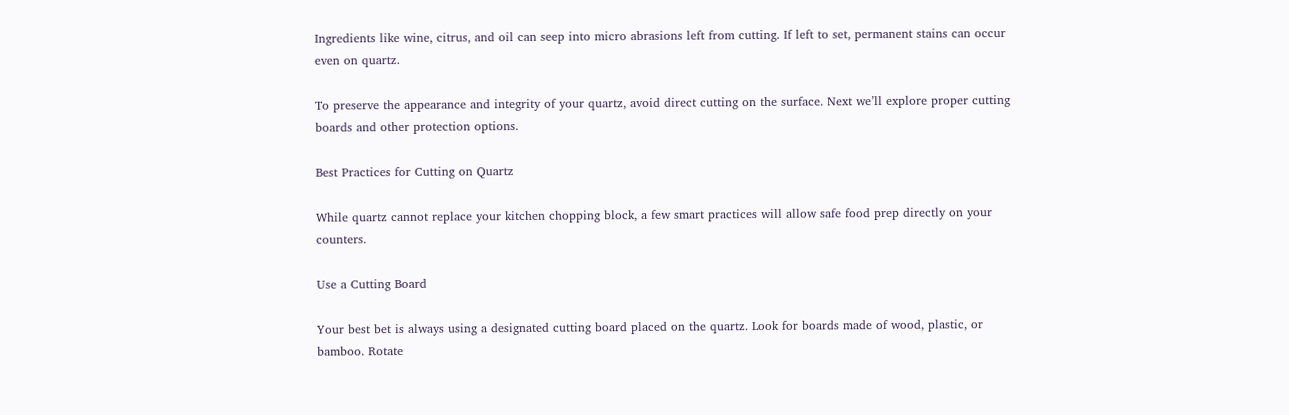Ingredients like wine, citrus, and oil can seep into micro abrasions left from cutting. If left to set, permanent stains can occur even on quartz.

To preserve the appearance and integrity of your quartz, avoid direct cutting on the surface. Next we’ll explore proper cutting boards and other protection options.

Best Practices for Cutting on Quartz

While quartz cannot replace your kitchen chopping block, a few smart practices will allow safe food prep directly on your counters.

Use a Cutting Board

Your best bet is always using a designated cutting board placed on the quartz. Look for boards made of wood, plastic, or bamboo. Rotate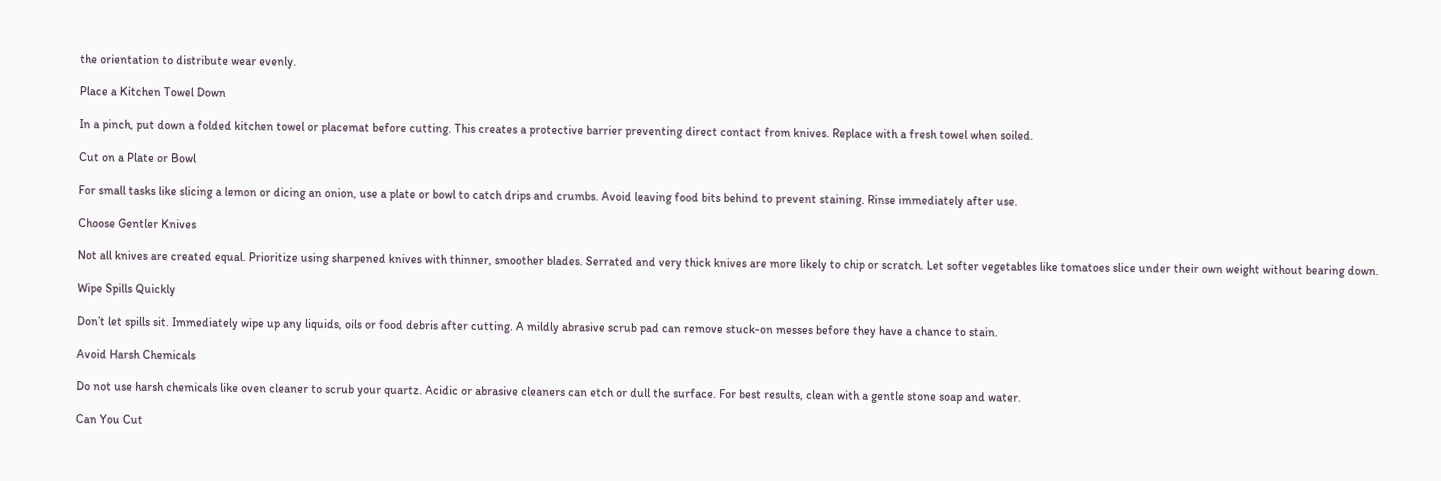the orientation to distribute wear evenly.

Place a Kitchen Towel Down

In a pinch, put down a folded kitchen towel or placemat before cutting. This creates a protective barrier preventing direct contact from knives. Replace with a fresh towel when soiled.

Cut on a Plate or Bowl

For small tasks like slicing a lemon or dicing an onion, use a plate or bowl to catch drips and crumbs. Avoid leaving food bits behind to prevent staining. Rinse immediately after use.

Choose Gentler Knives

Not all knives are created equal. Prioritize using sharpened knives with thinner, smoother blades. Serrated and very thick knives are more likely to chip or scratch. Let softer vegetables like tomatoes slice under their own weight without bearing down.

Wipe Spills Quickly

Don’t let spills sit. Immediately wipe up any liquids, oils or food debris after cutting. A mildly abrasive scrub pad can remove stuck-on messes before they have a chance to stain.

Avoid Harsh Chemicals

Do not use harsh chemicals like oven cleaner to scrub your quartz. Acidic or abrasive cleaners can etch or dull the surface. For best results, clean with a gentle stone soap and water.

Can You Cut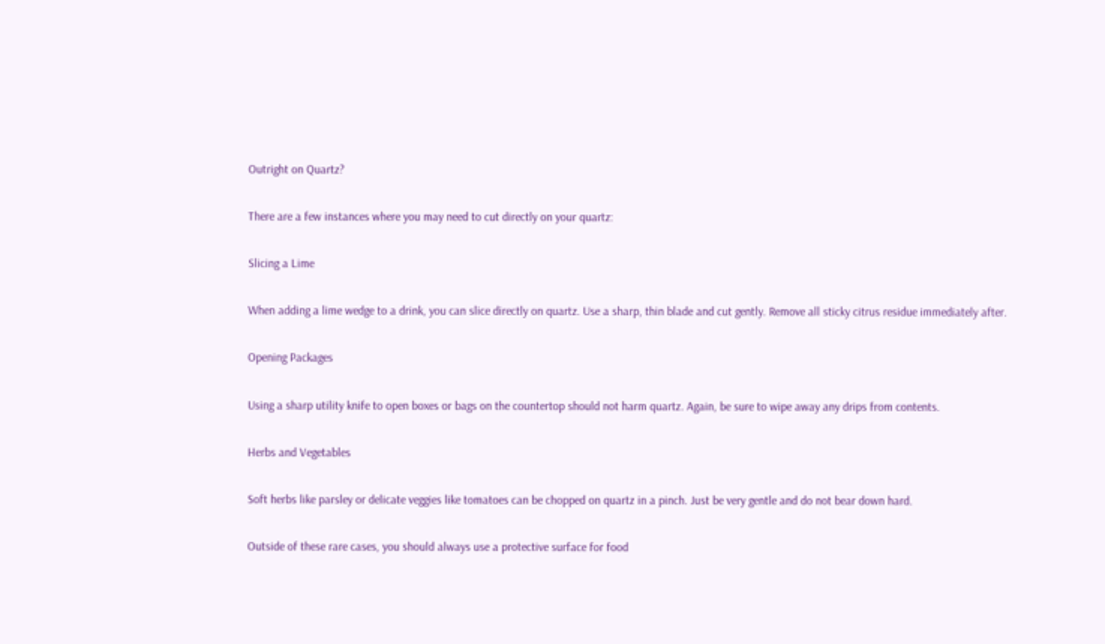Outright on Quartz?

There are a few instances where you may need to cut directly on your quartz:

Slicing a Lime

When adding a lime wedge to a drink, you can slice directly on quartz. Use a sharp, thin blade and cut gently. Remove all sticky citrus residue immediately after.

Opening Packages

Using a sharp utility knife to open boxes or bags on the countertop should not harm quartz. Again, be sure to wipe away any drips from contents.

Herbs and Vegetables

Soft herbs like parsley or delicate veggies like tomatoes can be chopped on quartz in a pinch. Just be very gentle and do not bear down hard.

Outside of these rare cases, you should always use a protective surface for food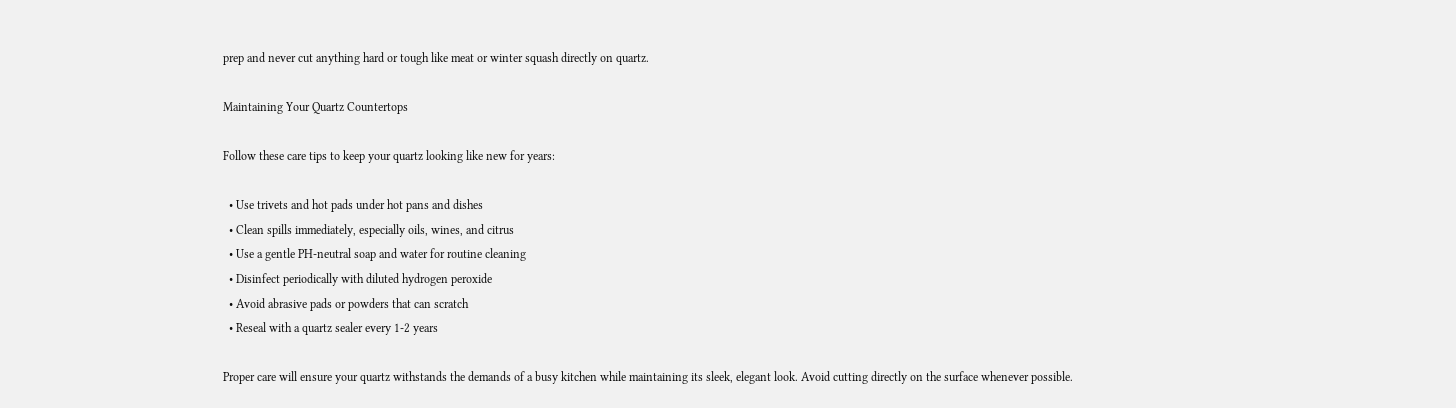prep and never cut anything hard or tough like meat or winter squash directly on quartz.

Maintaining Your Quartz Countertops

Follow these care tips to keep your quartz looking like new for years:

  • Use trivets and hot pads under hot pans and dishes
  • Clean spills immediately, especially oils, wines, and citrus
  • Use a gentle PH-neutral soap and water for routine cleaning
  • Disinfect periodically with diluted hydrogen peroxide
  • Avoid abrasive pads or powders that can scratch
  • Reseal with a quartz sealer every 1-2 years

Proper care will ensure your quartz withstands the demands of a busy kitchen while maintaining its sleek, elegant look. Avoid cutting directly on the surface whenever possible.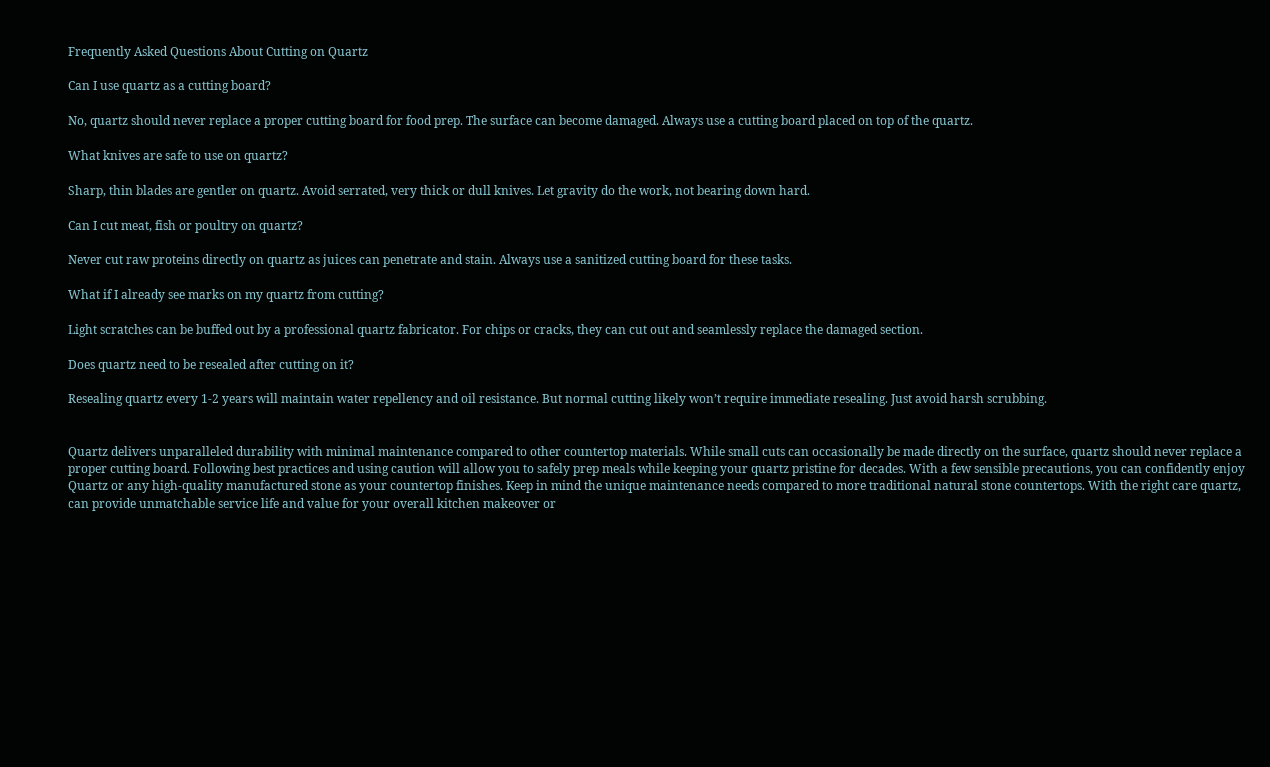Frequently Asked Questions About Cutting on Quartz

Can I use quartz as a cutting board?

No, quartz should never replace a proper cutting board for food prep. The surface can become damaged. Always use a cutting board placed on top of the quartz.

What knives are safe to use on quartz?

Sharp, thin blades are gentler on quartz. Avoid serrated, very thick or dull knives. Let gravity do the work, not bearing down hard.

Can I cut meat, fish or poultry on quartz?

Never cut raw proteins directly on quartz as juices can penetrate and stain. Always use a sanitized cutting board for these tasks.

What if I already see marks on my quartz from cutting?

Light scratches can be buffed out by a professional quartz fabricator. For chips or cracks, they can cut out and seamlessly replace the damaged section.

Does quartz need to be resealed after cutting on it?

Resealing quartz every 1-2 years will maintain water repellency and oil resistance. But normal cutting likely won’t require immediate resealing. Just avoid harsh scrubbing.


Quartz delivers unparalleled durability with minimal maintenance compared to other countertop materials. While small cuts can occasionally be made directly on the surface, quartz should never replace a proper cutting board. Following best practices and using caution will allow you to safely prep meals while keeping your quartz pristine for decades. With a few sensible precautions, you can confidently enjoy Quartz or any high-quality manufactured stone as your countertop finishes. Keep in mind the unique maintenance needs compared to more traditional natural stone countertops. With the right care quartz, can provide unmatchable service life and value for your overall kitchen makeover or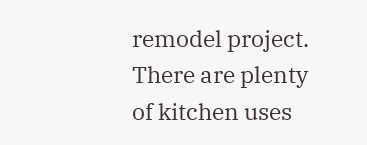remodel project. There are plenty of kitchen uses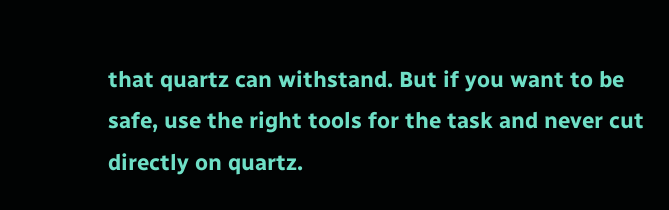that quartz can withstand. But if you want to be safe, use the right tools for the task and never cut directly on quartz.